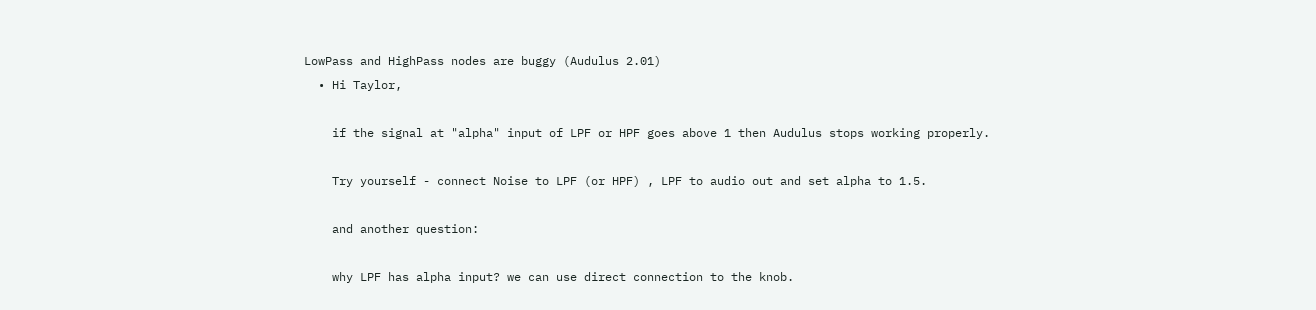LowPass and HighPass nodes are buggy (Audulus 2.01)
  • Hi Taylor,

    if the signal at "alpha" input of LPF or HPF goes above 1 then Audulus stops working properly.

    Try yourself - connect Noise to LPF (or HPF) , LPF to audio out and set alpha to 1.5.

    and another question:

    why LPF has alpha input? we can use direct connection to the knob.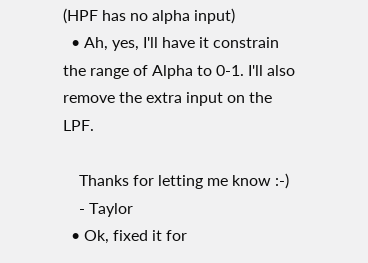(HPF has no alpha input)
  • Ah, yes, I'll have it constrain the range of Alpha to 0-1. I'll also remove the extra input on the LPF.

    Thanks for letting me know :-)
    - Taylor
  • Ok, fixed it for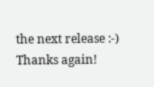the next release :-) Thanks again!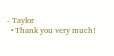- Taylor
  • Thank you very much!